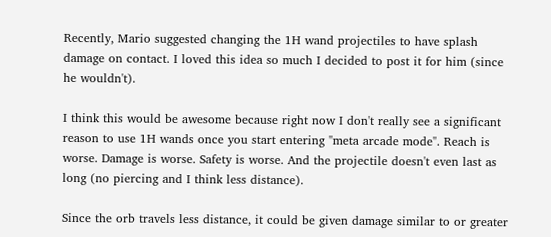Recently, Mario suggested changing the 1H wand projectiles to have splash damage on contact. I loved this idea so much I decided to post it for him (since he wouldn't).

I think this would be awesome because right now I don't really see a significant reason to use 1H wands once you start entering "meta arcade mode". Reach is worse. Damage is worse. Safety is worse. And the projectile doesn't even last as long (no piercing and I think less distance).

Since the orb travels less distance, it could be given damage similar to or greater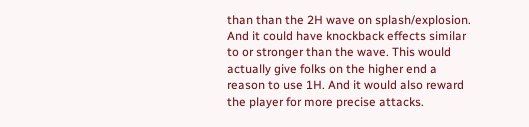than than the 2H wave on splash/explosion. And it could have knockback effects similar to or stronger than the wave. This would actually give folks on the higher end a reason to use 1H. And it would also reward the player for more precise attacks.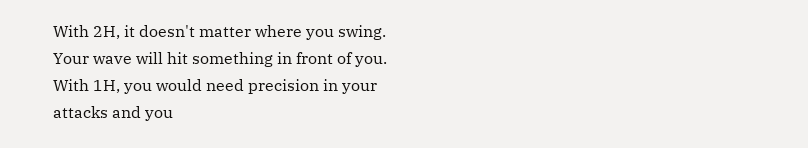With 2H, it doesn't matter where you swing. Your wave will hit something in front of you. With 1H, you would need precision in your attacks and you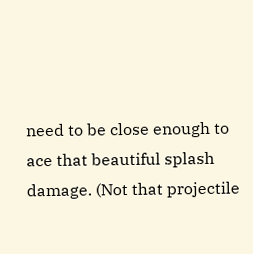need to be close enough to ace that beautiful splash damage. (Not that projectile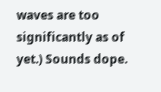waves are too significantly as of yet.) Sounds dope.